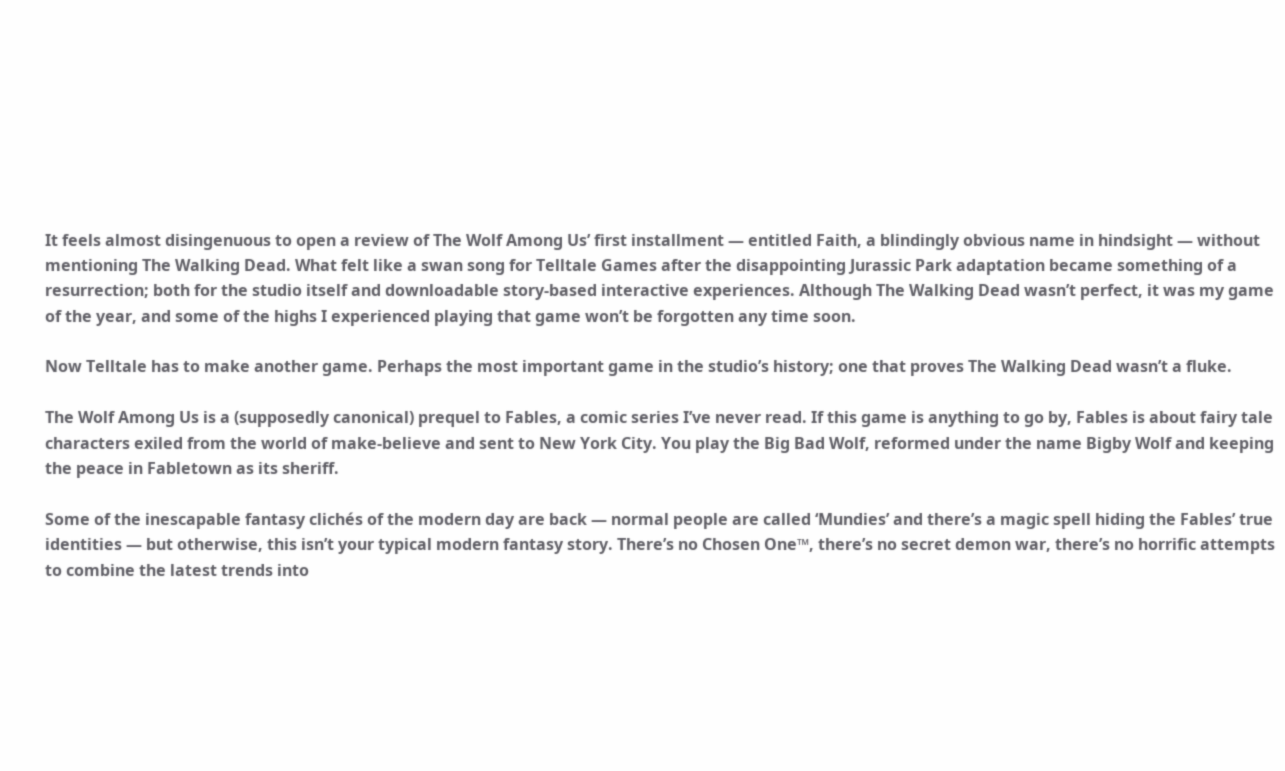It feels almost disingenuous to open a review of The Wolf Among Us’ first installment — entitled Faith, a blindingly obvious name in hindsight — without mentioning The Walking Dead. What felt like a swan song for Telltale Games after the disappointing Jurassic Park adaptation became something of a resurrection; both for the studio itself and downloadable story-based interactive experiences. Although The Walking Dead wasn’t perfect, it was my game of the year, and some of the highs I experienced playing that game won’t be forgotten any time soon.

Now Telltale has to make another game. Perhaps the most important game in the studio’s history; one that proves The Walking Dead wasn’t a fluke.

The Wolf Among Us is a (supposedly canonical) prequel to Fables, a comic series I’ve never read. If this game is anything to go by, Fables is about fairy tale characters exiled from the world of make-believe and sent to New York City. You play the Big Bad Wolf, reformed under the name Bigby Wolf and keeping the peace in Fabletown as its sheriff.

Some of the inescapable fantasy clichés of the modern day are back — normal people are called ‘Mundies’ and there’s a magic spell hiding the Fables’ true identities — but otherwise, this isn’t your typical modern fantasy story. There’s no Chosen One™, there’s no secret demon war, there’s no horrific attempts to combine the latest trends into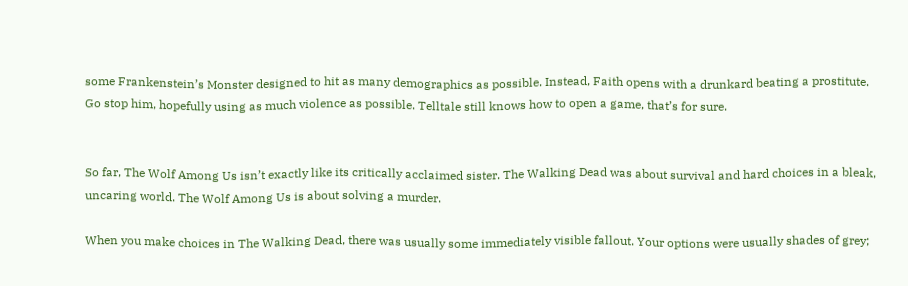some Frankenstein’s Monster designed to hit as many demographics as possible. Instead, Faith opens with a drunkard beating a prostitute. Go stop him, hopefully using as much violence as possible. Telltale still knows how to open a game, that’s for sure.


So far, The Wolf Among Us isn’t exactly like its critically acclaimed sister. The Walking Dead was about survival and hard choices in a bleak, uncaring world. The Wolf Among Us is about solving a murder.

When you make choices in The Walking Dead, there was usually some immediately visible fallout. Your options were usually shades of grey;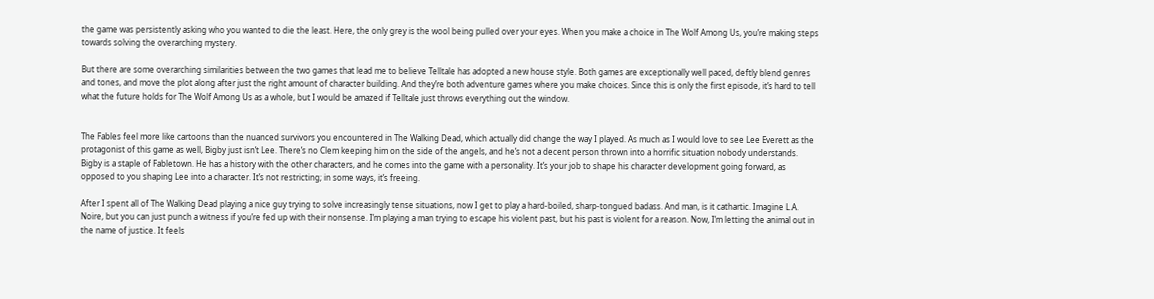the game was persistently asking who you wanted to die the least. Here, the only grey is the wool being pulled over your eyes. When you make a choice in The Wolf Among Us, you’re making steps towards solving the overarching mystery.

But there are some overarching similarities between the two games that lead me to believe Telltale has adopted a new house style. Both games are exceptionally well paced, deftly blend genres and tones, and move the plot along after just the right amount of character building. And they’re both adventure games where you make choices. Since this is only the first episode, it’s hard to tell what the future holds for The Wolf Among Us as a whole, but I would be amazed if Telltale just throws everything out the window.


The Fables feel more like cartoons than the nuanced survivors you encountered in The Walking Dead, which actually did change the way I played. As much as I would love to see Lee Everett as the protagonist of this game as well, Bigby just isn’t Lee. There’s no Clem keeping him on the side of the angels, and he’s not a decent person thrown into a horrific situation nobody understands. Bigby is a staple of Fabletown. He has a history with the other characters, and he comes into the game with a personality. It’s your job to shape his character development going forward, as opposed to you shaping Lee into a character. It’s not restricting; in some ways, it’s freeing.

After I spent all of The Walking Dead playing a nice guy trying to solve increasingly tense situations, now I get to play a hard-boiled, sharp-tongued badass. And man, is it cathartic. Imagine L.A. Noire, but you can just punch a witness if you’re fed up with their nonsense. I’m playing a man trying to escape his violent past, but his past is violent for a reason. Now, I’m letting the animal out in the name of justice. It feels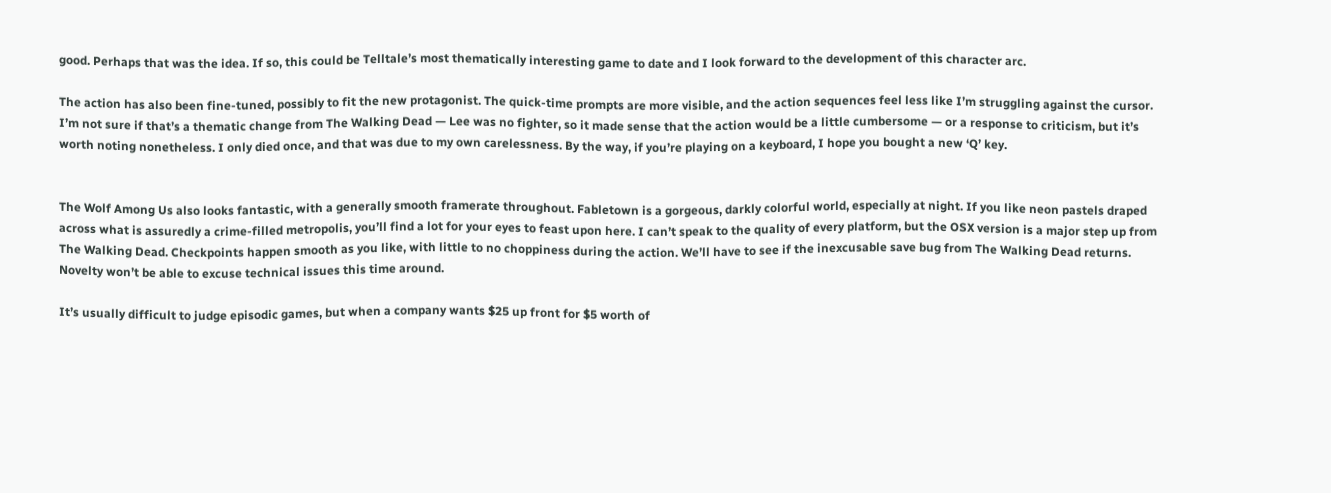good. Perhaps that was the idea. If so, this could be Telltale’s most thematically interesting game to date and I look forward to the development of this character arc.

The action has also been fine-tuned, possibly to fit the new protagonist. The quick-time prompts are more visible, and the action sequences feel less like I’m struggling against the cursor. I’m not sure if that’s a thematic change from The Walking Dead — Lee was no fighter, so it made sense that the action would be a little cumbersome — or a response to criticism, but it’s worth noting nonetheless. I only died once, and that was due to my own carelessness. By the way, if you’re playing on a keyboard, I hope you bought a new ‘Q’ key.


The Wolf Among Us also looks fantastic, with a generally smooth framerate throughout. Fabletown is a gorgeous, darkly colorful world, especially at night. If you like neon pastels draped across what is assuredly a crime-filled metropolis, you’ll find a lot for your eyes to feast upon here. I can’t speak to the quality of every platform, but the OSX version is a major step up from The Walking Dead. Checkpoints happen smooth as you like, with little to no choppiness during the action. We’ll have to see if the inexcusable save bug from The Walking Dead returns. Novelty won’t be able to excuse technical issues this time around.

It’s usually difficult to judge episodic games, but when a company wants $25 up front for $5 worth of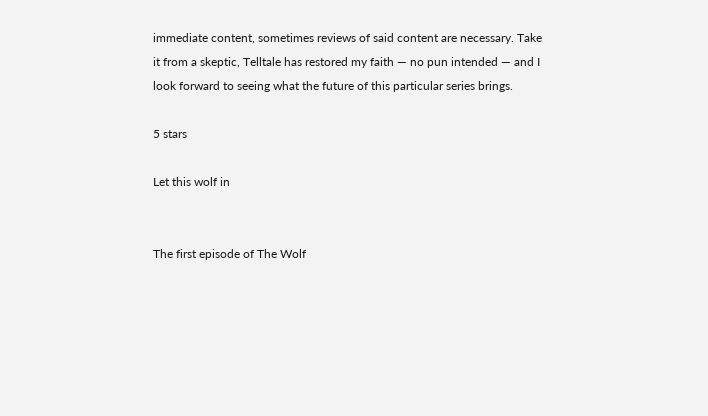immediate content, sometimes reviews of said content are necessary. Take it from a skeptic, Telltale has restored my faith — no pun intended — and I look forward to seeing what the future of this particular series brings.

5 stars

Let this wolf in


The first episode of The Wolf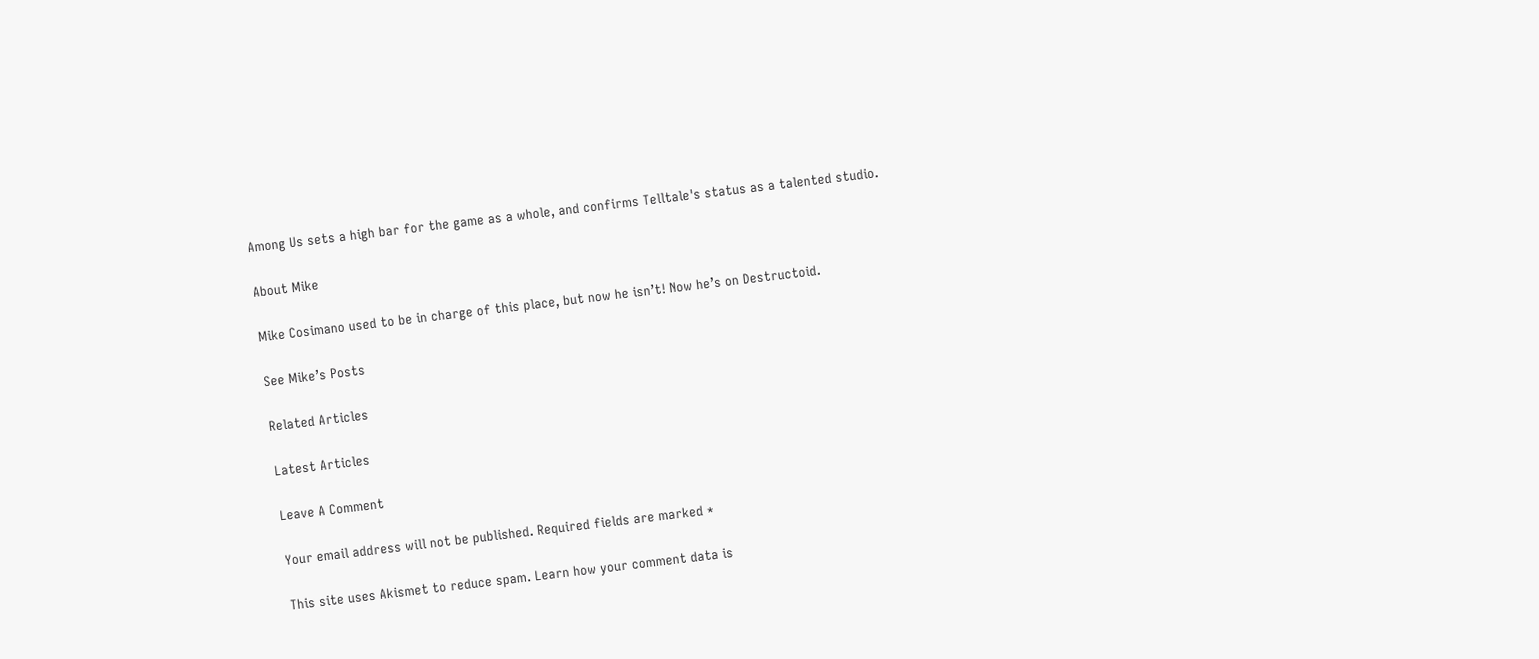Among Us sets a high bar for the game as a whole, and confirms Telltale's status as a talented studio.

About Mike

Mike Cosimano used to be in charge of this place, but now he isn’t! Now he’s on Destructoid.

See Mike’s Posts

Related Articles

Latest Articles

Leave A Comment

Your email address will not be published. Required fields are marked *

This site uses Akismet to reduce spam. Learn how your comment data is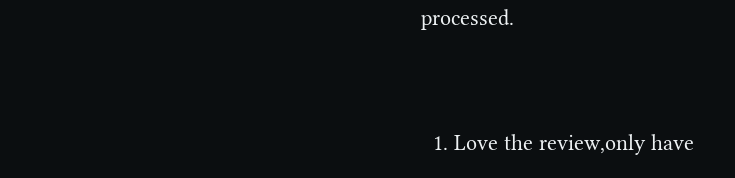processed.


  1. Love the review,only have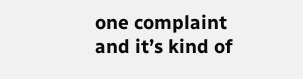one complaint and it’s kind of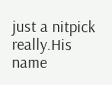just a nitpick really.His name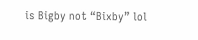is Bigby not “Bixby” lol